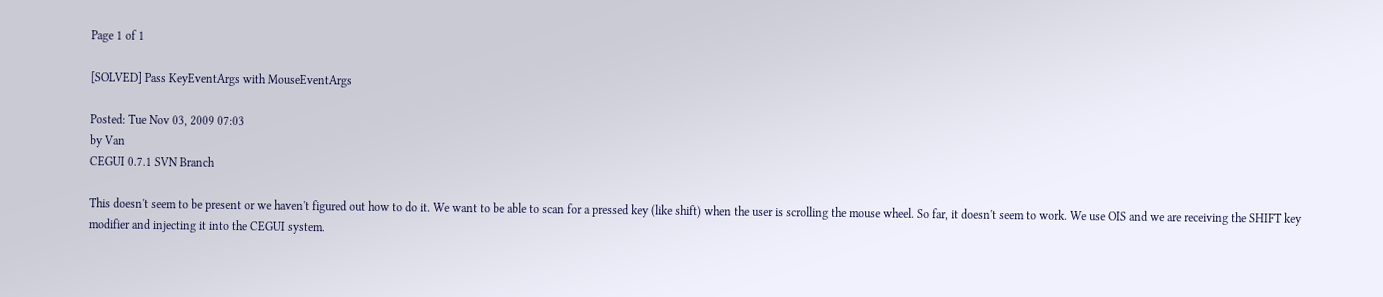Page 1 of 1

[SOLVED] Pass KeyEventArgs with MouseEventArgs

Posted: Tue Nov 03, 2009 07:03
by Van
CEGUI 0.7.1 SVN Branch

This doesn't seem to be present or we haven't figured out how to do it. We want to be able to scan for a pressed key (like shift) when the user is scrolling the mouse wheel. So far, it doesn't seem to work. We use OIS and we are receiving the SHIFT key modifier and injecting it into the CEGUI system.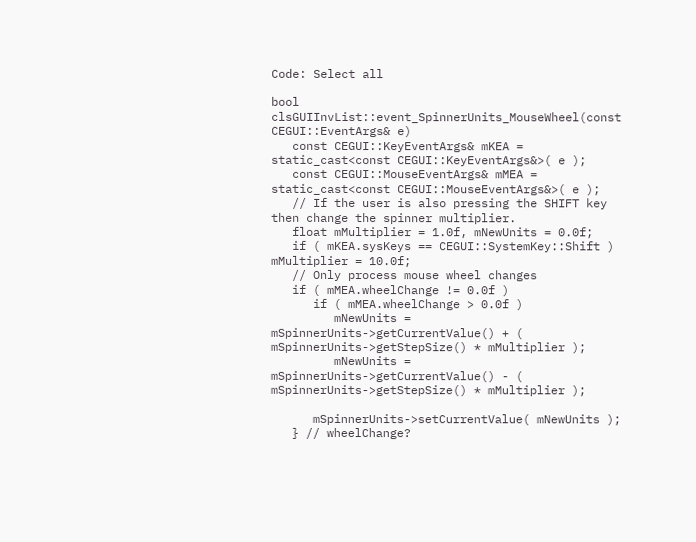Code: Select all

bool clsGUIInvList::event_SpinnerUnits_MouseWheel(const CEGUI::EventArgs& e)
   const CEGUI::KeyEventArgs& mKEA = static_cast<const CEGUI::KeyEventArgs&>( e );
   const CEGUI::MouseEventArgs& mMEA = static_cast<const CEGUI::MouseEventArgs&>( e );
   // If the user is also pressing the SHIFT key then change the spinner multiplier.
   float mMultiplier = 1.0f, mNewUnits = 0.0f;
   if ( mKEA.sysKeys == CEGUI::SystemKey::Shift ) mMultiplier = 10.0f;
   // Only process mouse wheel changes
   if ( mMEA.wheelChange != 0.0f )
      if ( mMEA.wheelChange > 0.0f )
         mNewUnits = mSpinnerUnits->getCurrentValue() + ( mSpinnerUnits->getStepSize() * mMultiplier );
         mNewUnits = mSpinnerUnits->getCurrentValue() - ( mSpinnerUnits->getStepSize() * mMultiplier );

      mSpinnerUnits->setCurrentValue( mNewUnits );
   } // wheelChange?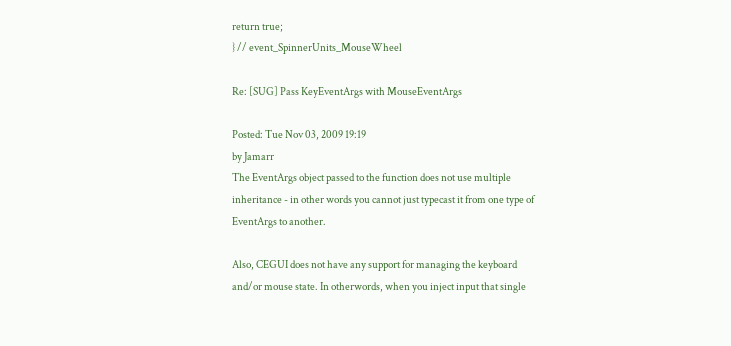return true;
} // event_SpinnerUnits_MouseWheel

Re: [SUG] Pass KeyEventArgs with MouseEventArgs

Posted: Tue Nov 03, 2009 19:19
by Jamarr
The EventArgs object passed to the function does not use multiple inheritance - in other words you cannot just typecast it from one type of EventArgs to another.

Also, CEGUI does not have any support for managing the keyboard and/or mouse state. In otherwords, when you inject input that single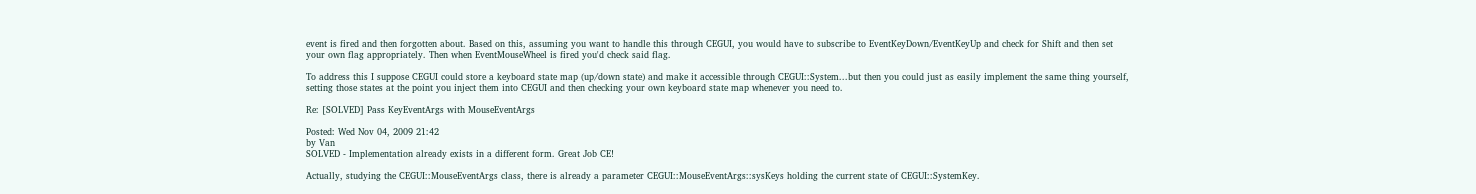event is fired and then forgotten about. Based on this, assuming you want to handle this through CEGUI, you would have to subscribe to EventKeyDown/EventKeyUp and check for Shift and then set your own flag appropriately. Then when EventMouseWheel is fired you'd check said flag.

To address this I suppose CEGUI could store a keyboard state map (up/down state) and make it accessible through CEGUI::System...but then you could just as easily implement the same thing yourself, setting those states at the point you inject them into CEGUI and then checking your own keyboard state map whenever you need to.

Re: [SOLVED] Pass KeyEventArgs with MouseEventArgs

Posted: Wed Nov 04, 2009 21:42
by Van
SOLVED - Implementation already exists in a different form. Great Job CE!

Actually, studying the CEGUI::MouseEventArgs class, there is already a parameter CEGUI::MouseEventArgs::sysKeys holding the current state of CEGUI::SystemKey.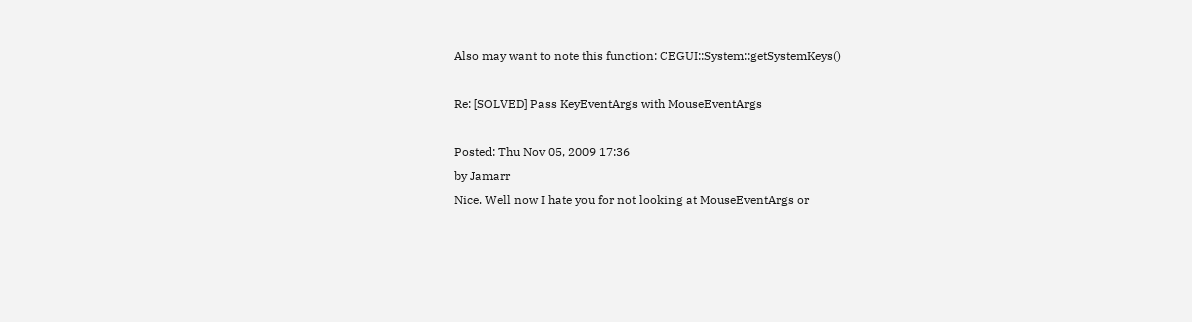Also may want to note this function: CEGUI::System::getSystemKeys()

Re: [SOLVED] Pass KeyEventArgs with MouseEventArgs

Posted: Thu Nov 05, 2009 17:36
by Jamarr
Nice. Well now I hate you for not looking at MouseEventArgs or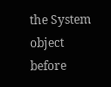the System object before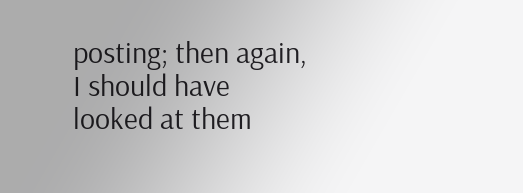posting; then again, I should have looked at them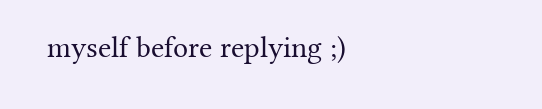myself before replying ;)